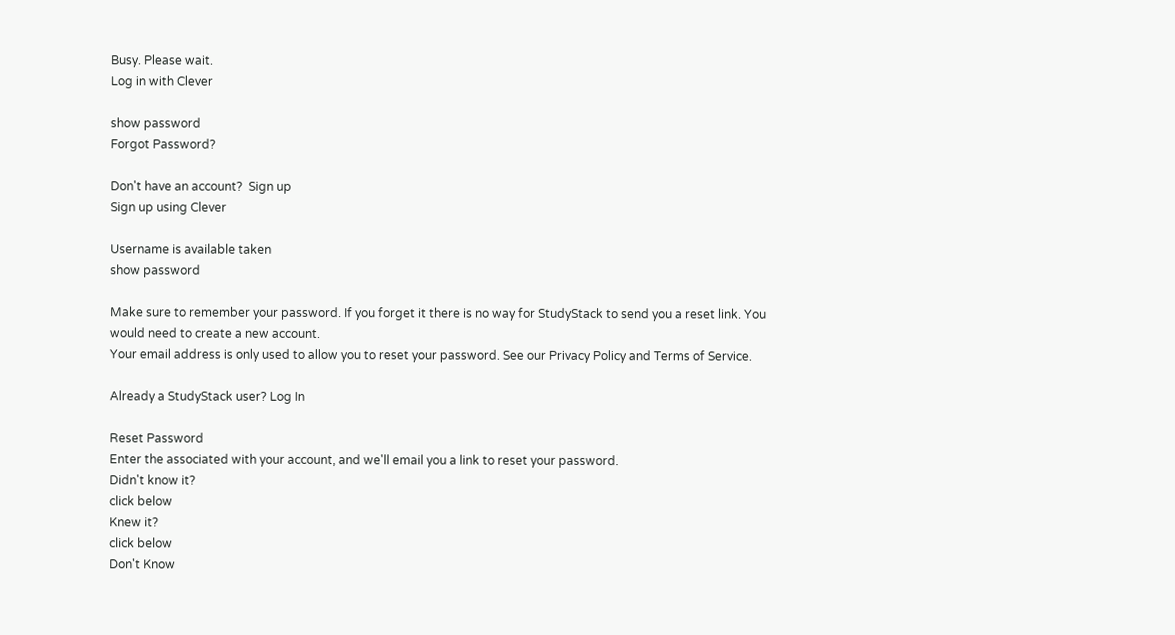Busy. Please wait.
Log in with Clever

show password
Forgot Password?

Don't have an account?  Sign up
Sign up using Clever

Username is available taken
show password

Make sure to remember your password. If you forget it there is no way for StudyStack to send you a reset link. You would need to create a new account.
Your email address is only used to allow you to reset your password. See our Privacy Policy and Terms of Service.

Already a StudyStack user? Log In

Reset Password
Enter the associated with your account, and we'll email you a link to reset your password.
Didn't know it?
click below
Knew it?
click below
Don't Know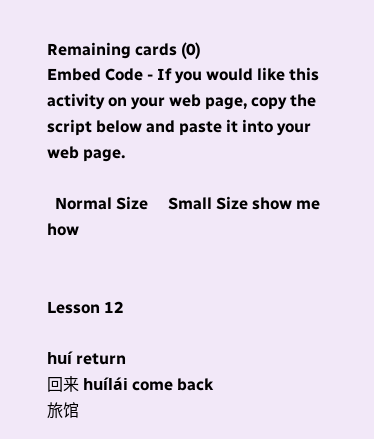Remaining cards (0)
Embed Code - If you would like this activity on your web page, copy the script below and paste it into your web page.

  Normal Size     Small Size show me how


Lesson 12

huí return
回来 huílái come back
旅馆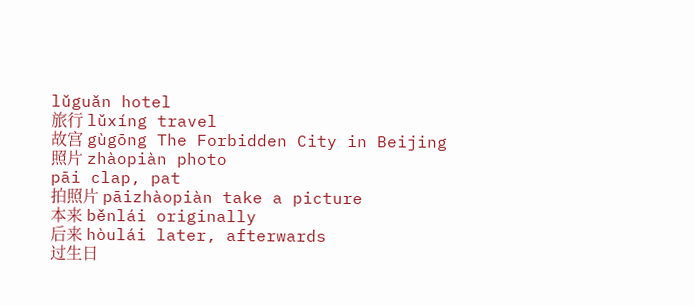lǔguǎn hotel
旅行 lǔxíng travel
故宫 gùgōng The Forbidden City in Beijing
照片 zhàopiàn photo
pāi clap, pat
拍照片 pāizhàopiàn take a picture
本来 běnlái originally
后来 hòulái later, afterwards
过生日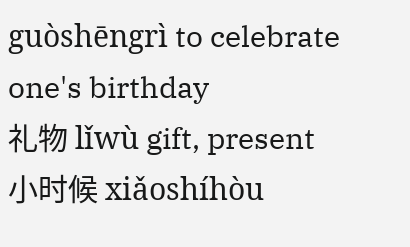guòshēngrì to celebrate one's birthday
礼物 lǐwù gift, present
小时候 xiǎoshíhòu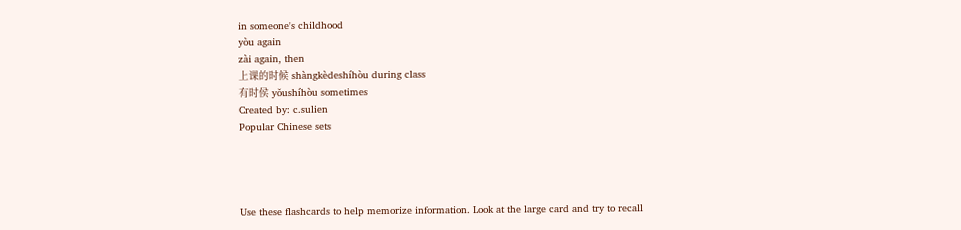in someone's childhood
yòu again
zài again, then
上课的时候 shàngkèdeshíhòu during class
有时侯 yǒushíhòu sometimes
Created by: c.sulien
Popular Chinese sets




Use these flashcards to help memorize information. Look at the large card and try to recall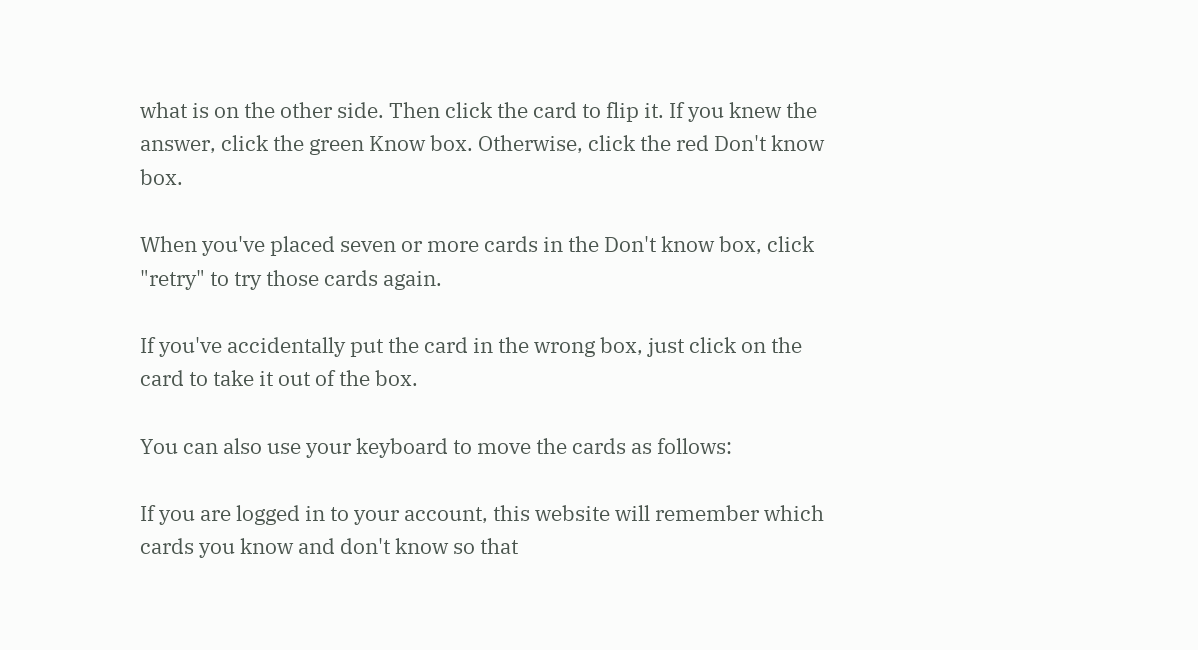what is on the other side. Then click the card to flip it. If you knew the answer, click the green Know box. Otherwise, click the red Don't know box.

When you've placed seven or more cards in the Don't know box, click "retry" to try those cards again.

If you've accidentally put the card in the wrong box, just click on the card to take it out of the box.

You can also use your keyboard to move the cards as follows:

If you are logged in to your account, this website will remember which cards you know and don't know so that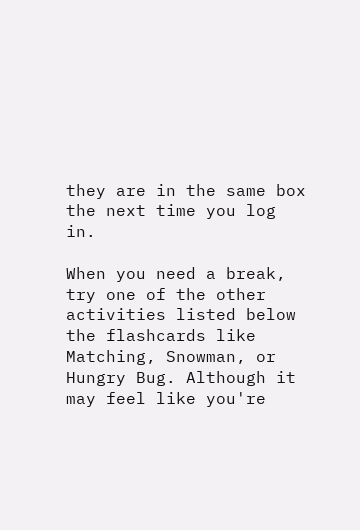they are in the same box the next time you log in.

When you need a break, try one of the other activities listed below the flashcards like Matching, Snowman, or Hungry Bug. Although it may feel like you're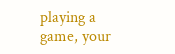playing a game, your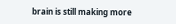brain is still making more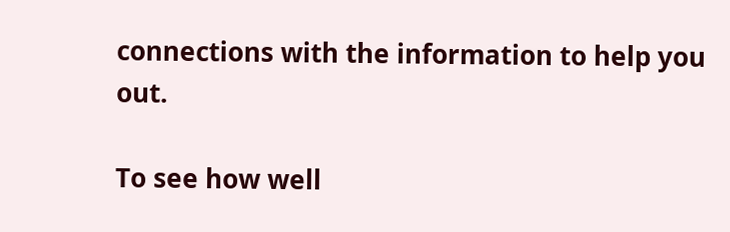connections with the information to help you out.

To see how well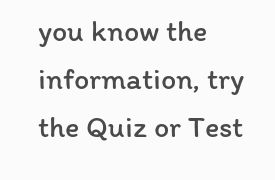you know the information, try the Quiz or Test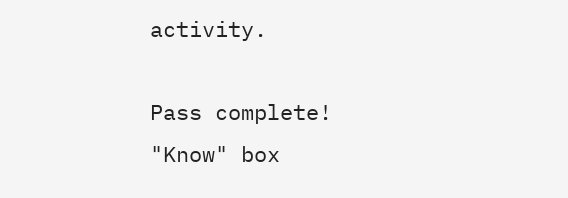activity.

Pass complete!
"Know" box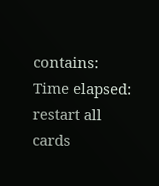contains:
Time elapsed:
restart all cards